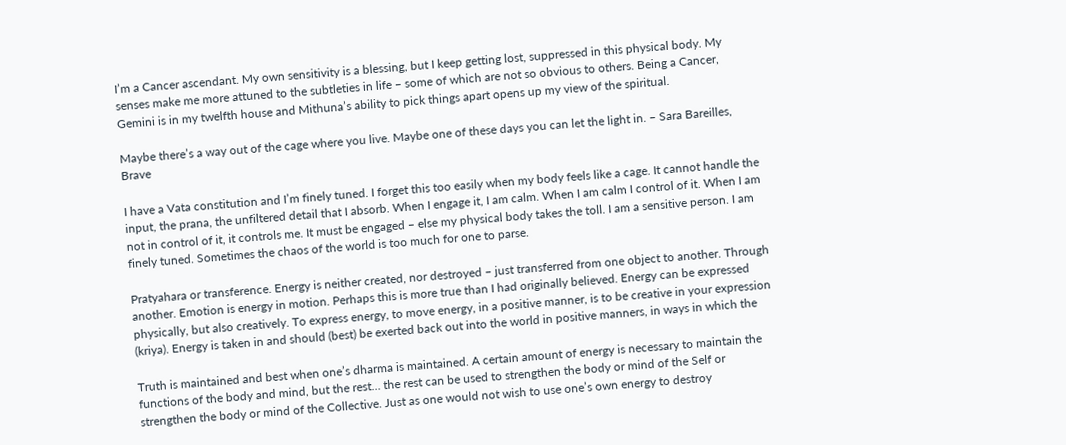I’m a Cancer ascendant. My own sensitivity is a blessing, but I keep getting lost, suppressed in this physical body. My senses make me more attuned to the subtleties in life – some of which are not so obvious to others. Being a Cancer, Gemini is in my twelfth house and Mithuna’s ability to pick things apart opens up my view of the spiritual.

Maybe there’s a way out of the cage where you live. Maybe one of these days you can let the light in. – Sara Bareilles, Brave

I have a Vata constitution and I’m finely tuned. I forget this too easily when my body feels like a cage. It cannot handle the input, the prana, the unfiltered detail that I absorb. When I engage it, I am calm. When I am calm I control of it. When I am not in control of it, it controls me. It must be engaged – else my physical body takes the toll. I am a sensitive person. I am finely tuned. Sometimes the chaos of the world is too much for one to parse.

Pratyahara or transference. Energy is neither created, nor destroyed – just transferred from one object to another. Through another. Emotion is energy in motion. Perhaps this is more true than I had originally believed. Energy can be expressed physically, but also creatively. To express energy, to move energy, in a positive manner, is to be creative in your expression (kriya). Energy is taken in and should (best) be exerted back out into the world in positive manners, in ways in which the

Truth is maintained and best when one’s dharma is maintained. A certain amount of energy is necessary to maintain the functions of the body and mind, but the rest… the rest can be used to strengthen the body or mind of the Self or strengthen the body or mind of the Collective. Just as one would not wish to use one’s own energy to destroy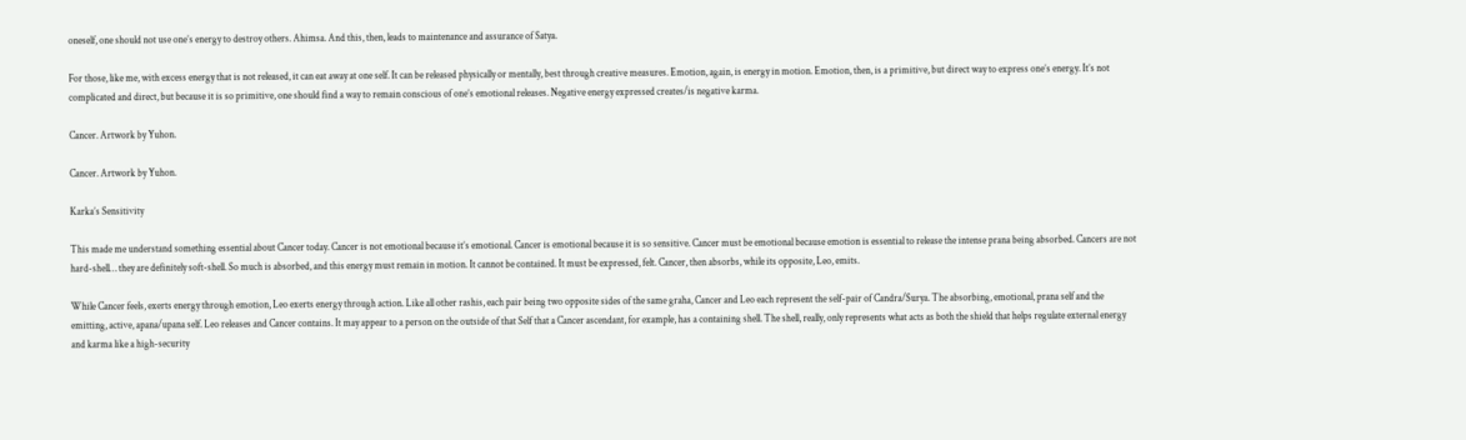oneself, one should not use one’s energy to destroy others. Ahimsa. And this, then, leads to maintenance and assurance of Satya.

For those, like me, with excess energy that is not released, it can eat away at one self. It can be released physically or mentally, best through creative measures. Emotion, again, is energy in motion. Emotion, then, is a primitive, but direct way to express one’s energy. It’s not complicated and direct, but because it is so primitive, one should find a way to remain conscious of one’s emotional releases. Negative energy expressed creates/is negative karma.

Cancer. Artwork by Yuhon.

Cancer. Artwork by Yuhon.

Karka’s Sensitivity

This made me understand something essential about Cancer today. Cancer is not emotional because it’s emotional. Cancer is emotional because it is so sensitive. Cancer must be emotional because emotion is essential to release the intense prana being absorbed. Cancers are not hard-shell… they are definitely soft-shell. So much is absorbed, and this energy must remain in motion. It cannot be contained. It must be expressed, felt. Cancer, then absorbs, while its opposite, Leo, emits.

While Cancer feels, exerts energy through emotion, Leo exerts energy through action. Like all other rashis, each pair being two opposite sides of the same graha, Cancer and Leo each represent the self-pair of Candra/Surya. The absorbing, emotional, prana self and the emitting, active, apana/upana self. Leo releases and Cancer contains. It may appear to a person on the outside of that Self that a Cancer ascendant, for example, has a containing shell. The shell, really, only represents what acts as both the shield that helps regulate external energy and karma like a high-security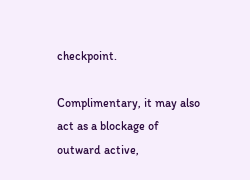checkpoint.

Complimentary, it may also act as a blockage of outward active,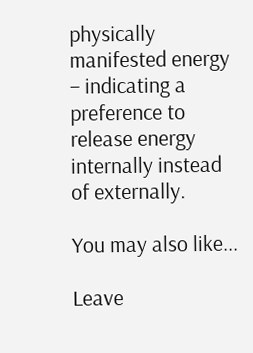physically manifested energy – indicating a preference to release energy internally instead of externally.

You may also like...

Leave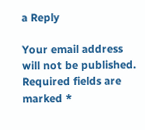a Reply

Your email address will not be published. Required fields are marked *